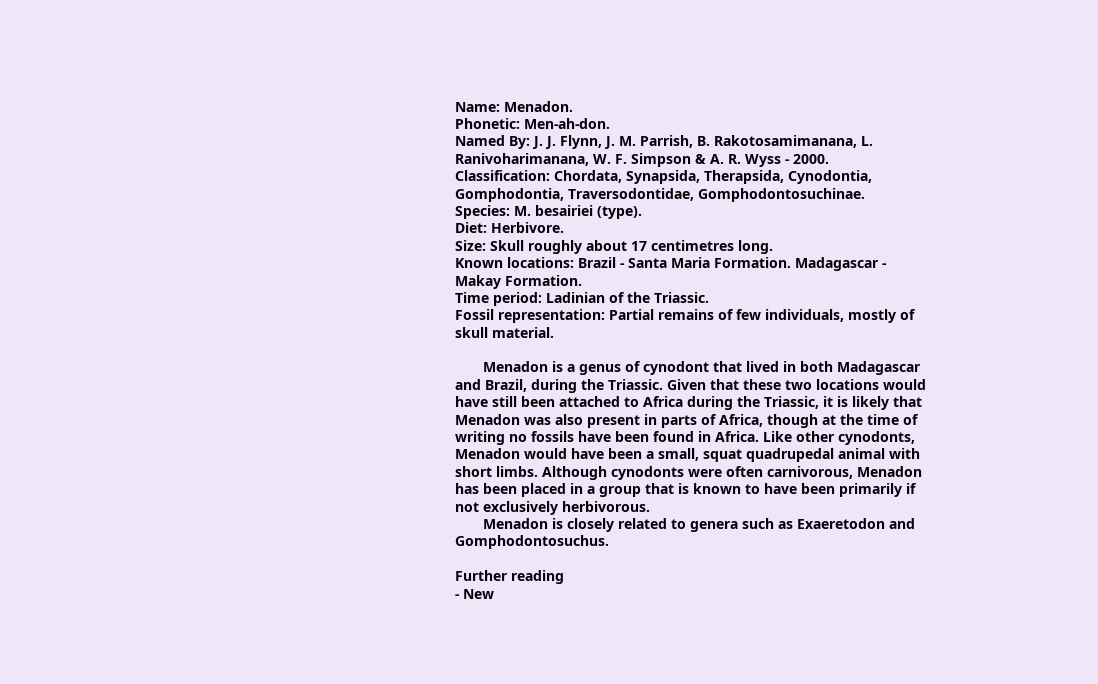Name: Menadon.
Phonetic: Men-ah-don.
Named By: J. J. Flynn, J. M. Parrish, B. Rakotosamimanana, L. Ranivoharimanana, W. F. Simpson & A. R. Wyss - 2000.
Classification: Chordata, Synapsida, Therapsida, Cynodontia, Gomphodontia, Traversodontidae, Gomphodontosuchinae.
Species: M. besairiei (type).
Diet: Herbivore.
Size: Skull roughly about 17 centimetres long.
Known locations: Brazil - Santa Maria Formation. Madagascar - Makay Formation.
Time period: Ladinian of the Triassic.
Fossil representation: Partial remains of few individuals, mostly of skull material.

       Menadon is a genus of cynodont that lived in both Madagascar and Brazil, during the Triassic. Given that these two locations would have still been attached to Africa during the Triassic, it is likely that Menadon was also present in parts of Africa, though at the time of writing no fossils have been found in Africa. Like other cynodonts, Menadon would have been a small, squat quadrupedal animal with short limbs. Although cynodonts were often carnivorous, Menadon has been placed in a group that is known to have been primarily if not exclusively herbivorous.
       Menadon is closely related to genera such as Exaeretodon and Gomphodontosuchus.

Further reading
- New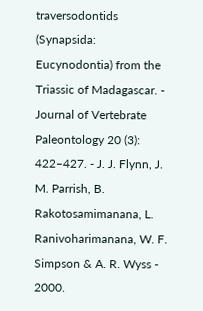traversodontids (Synapsida: Eucynodontia) from the Triassic of Madagascar. - Journal of Vertebrate Paleontology 20 (3): 422–427. - J. J. Flynn, J. M. Parrish, B. Rakotosamimanana, L. Ranivoharimanana, W. F. Simpson & A. R. Wyss - 2000.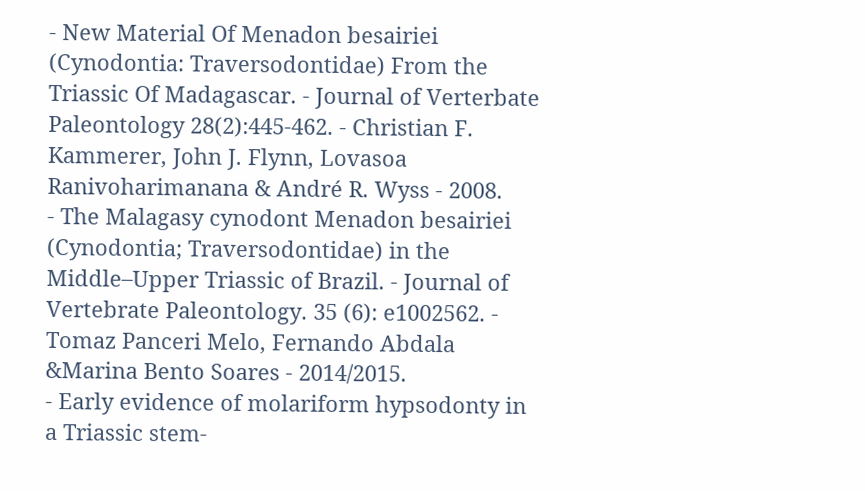- New Material Of Menadon besairiei (Cynodontia: Traversodontidae) From the Triassic Of Madagascar. - Journal of Verterbate Paleontology 28(2):445-462. - Christian F. Kammerer, John J. Flynn, Lovasoa Ranivoharimanana & André R. Wyss - 2008.
- The Malagasy cynodont Menadon besairiei (Cynodontia; Traversodontidae) in the Middle–Upper Triassic of Brazil. - Journal of Vertebrate Paleontology. 35 (6): e1002562. - Tomaz Panceri Melo, Fernando Abdala &Marina Bento Soares - 2014/2015.
- Early evidence of molariform hypsodonty in a Triassic stem-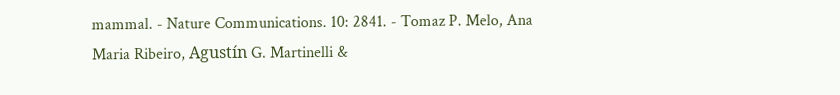mammal. - Nature Communications. 10: 2841. - Tomaz P. Melo, Ana Maria Ribeiro, Agustín G. Martinelli &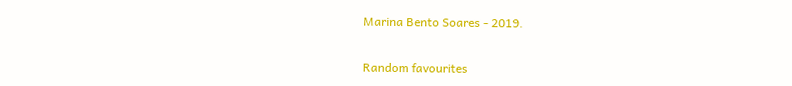Marina Bento Soares - 2019.


Random favourites